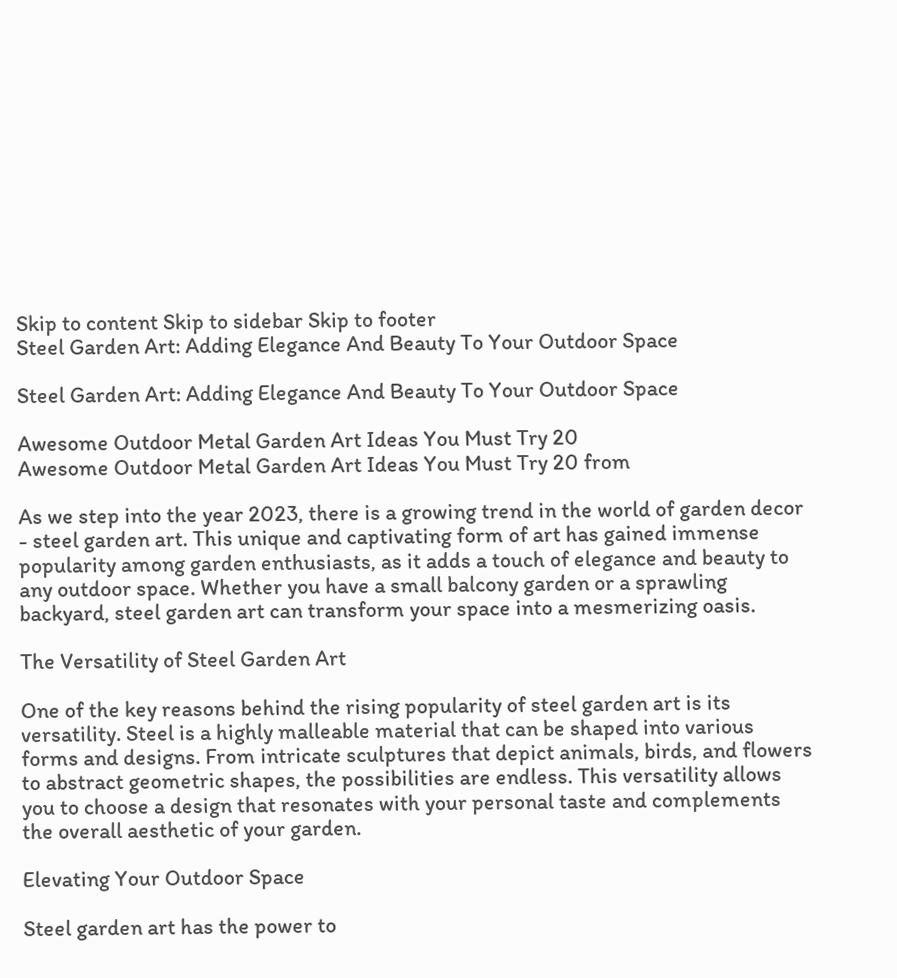Skip to content Skip to sidebar Skip to footer
Steel Garden Art: Adding Elegance And Beauty To Your Outdoor Space

Steel Garden Art: Adding Elegance And Beauty To Your Outdoor Space

Awesome Outdoor Metal Garden Art Ideas You Must Try 20
Awesome Outdoor Metal Garden Art Ideas You Must Try 20 from

As we step into the year 2023, there is a growing trend in the world of garden decor - steel garden art. This unique and captivating form of art has gained immense popularity among garden enthusiasts, as it adds a touch of elegance and beauty to any outdoor space. Whether you have a small balcony garden or a sprawling backyard, steel garden art can transform your space into a mesmerizing oasis.

The Versatility of Steel Garden Art

One of the key reasons behind the rising popularity of steel garden art is its versatility. Steel is a highly malleable material that can be shaped into various forms and designs. From intricate sculptures that depict animals, birds, and flowers to abstract geometric shapes, the possibilities are endless. This versatility allows you to choose a design that resonates with your personal taste and complements the overall aesthetic of your garden.

Elevating Your Outdoor Space

Steel garden art has the power to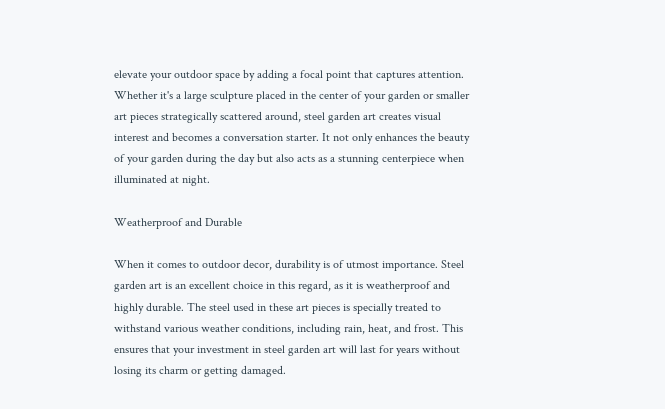elevate your outdoor space by adding a focal point that captures attention. Whether it's a large sculpture placed in the center of your garden or smaller art pieces strategically scattered around, steel garden art creates visual interest and becomes a conversation starter. It not only enhances the beauty of your garden during the day but also acts as a stunning centerpiece when illuminated at night.

Weatherproof and Durable

When it comes to outdoor decor, durability is of utmost importance. Steel garden art is an excellent choice in this regard, as it is weatherproof and highly durable. The steel used in these art pieces is specially treated to withstand various weather conditions, including rain, heat, and frost. This ensures that your investment in steel garden art will last for years without losing its charm or getting damaged.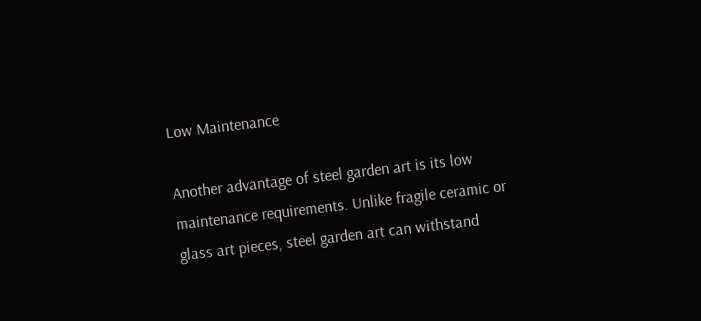Low Maintenance

Another advantage of steel garden art is its low maintenance requirements. Unlike fragile ceramic or glass art pieces, steel garden art can withstand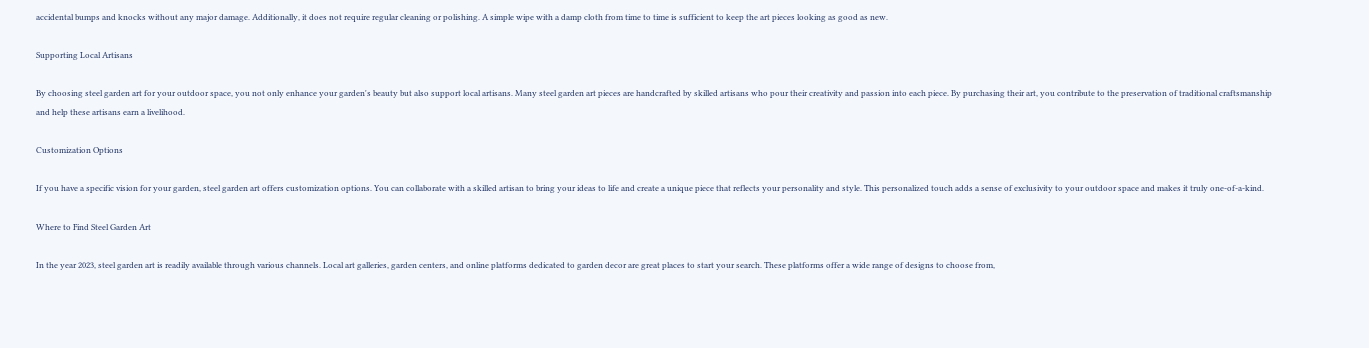accidental bumps and knocks without any major damage. Additionally, it does not require regular cleaning or polishing. A simple wipe with a damp cloth from time to time is sufficient to keep the art pieces looking as good as new.

Supporting Local Artisans

By choosing steel garden art for your outdoor space, you not only enhance your garden's beauty but also support local artisans. Many steel garden art pieces are handcrafted by skilled artisans who pour their creativity and passion into each piece. By purchasing their art, you contribute to the preservation of traditional craftsmanship and help these artisans earn a livelihood.

Customization Options

If you have a specific vision for your garden, steel garden art offers customization options. You can collaborate with a skilled artisan to bring your ideas to life and create a unique piece that reflects your personality and style. This personalized touch adds a sense of exclusivity to your outdoor space and makes it truly one-of-a-kind.

Where to Find Steel Garden Art

In the year 2023, steel garden art is readily available through various channels. Local art galleries, garden centers, and online platforms dedicated to garden decor are great places to start your search. These platforms offer a wide range of designs to choose from,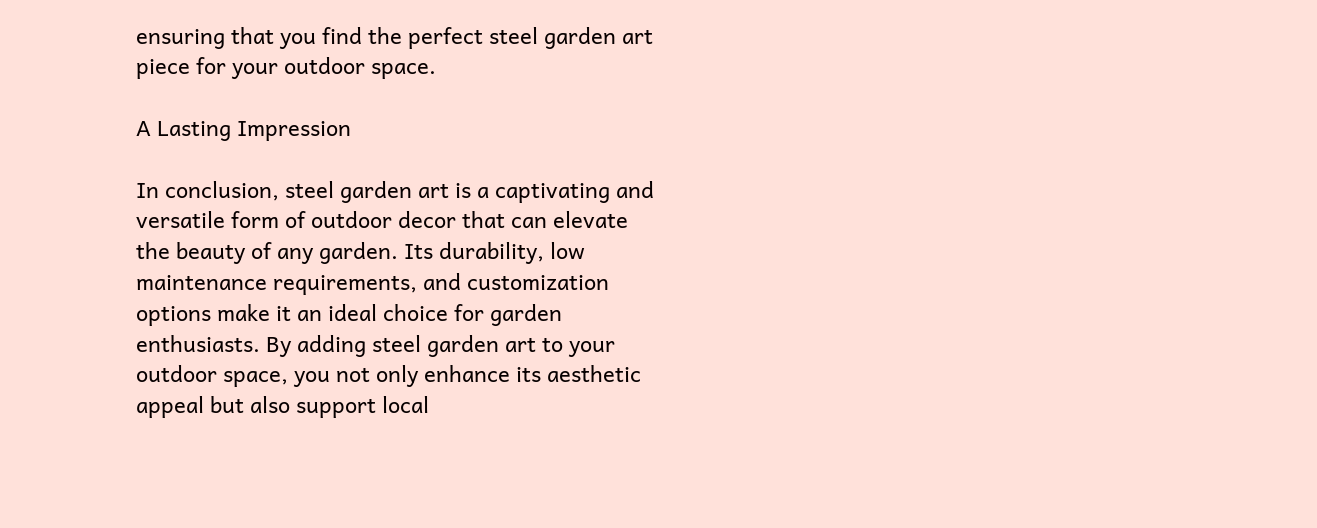ensuring that you find the perfect steel garden art piece for your outdoor space.

A Lasting Impression

In conclusion, steel garden art is a captivating and versatile form of outdoor decor that can elevate the beauty of any garden. Its durability, low maintenance requirements, and customization options make it an ideal choice for garden enthusiasts. By adding steel garden art to your outdoor space, you not only enhance its aesthetic appeal but also support local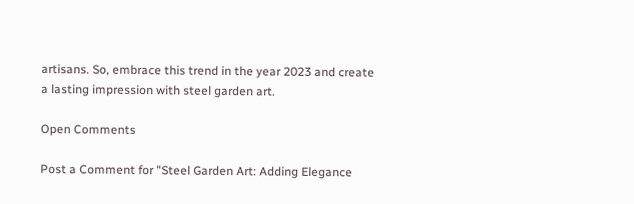artisans. So, embrace this trend in the year 2023 and create a lasting impression with steel garden art.

Open Comments

Post a Comment for "Steel Garden Art: Adding Elegance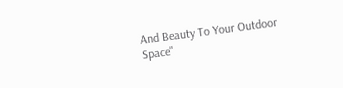And Beauty To Your Outdoor Space"